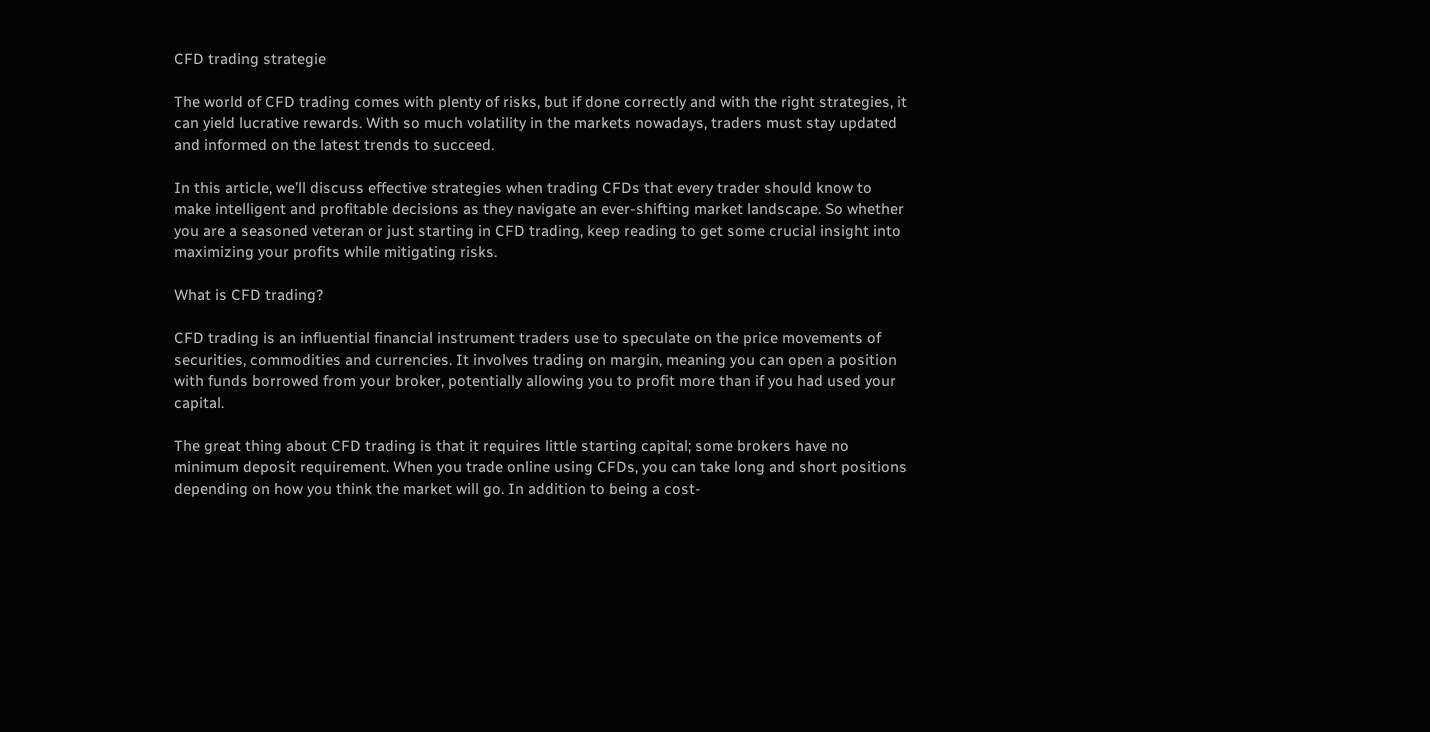CFD trading strategie

The world of CFD trading comes with plenty of risks, but if done correctly and with the right strategies, it can yield lucrative rewards. With so much volatility in the markets nowadays, traders must stay updated and informed on the latest trends to succeed.

In this article, we’ll discuss effective strategies when trading CFDs that every trader should know to make intelligent and profitable decisions as they navigate an ever-shifting market landscape. So whether you are a seasoned veteran or just starting in CFD trading, keep reading to get some crucial insight into maximizing your profits while mitigating risks.

What is CFD trading?

CFD trading is an influential financial instrument traders use to speculate on the price movements of securities, commodities and currencies. It involves trading on margin, meaning you can open a position with funds borrowed from your broker, potentially allowing you to profit more than if you had used your capital.

The great thing about CFD trading is that it requires little starting capital; some brokers have no minimum deposit requirement. When you trade online using CFDs, you can take long and short positions depending on how you think the market will go. In addition to being a cost-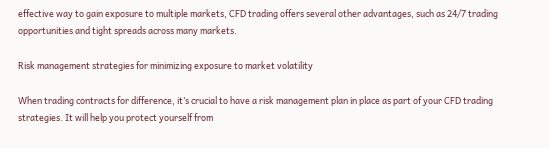effective way to gain exposure to multiple markets, CFD trading offers several other advantages, such as 24/7 trading opportunities and tight spreads across many markets.

Risk management strategies for minimizing exposure to market volatility

When trading contracts for difference, it’s crucial to have a risk management plan in place as part of your CFD trading strategies. It will help you protect yourself from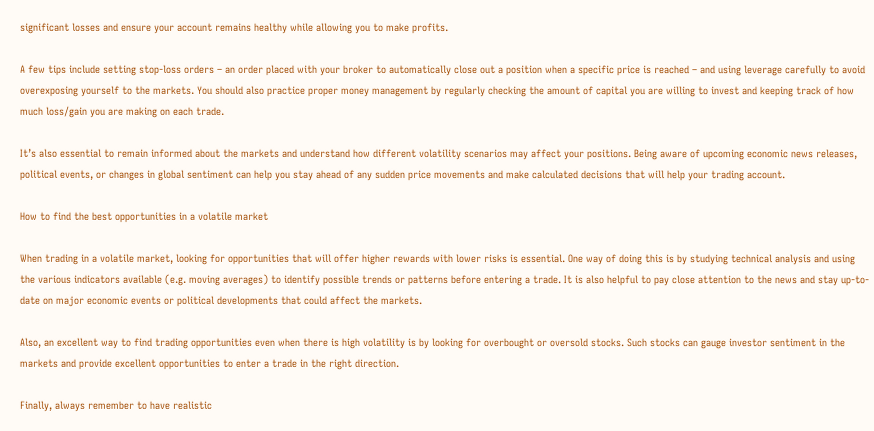significant losses and ensure your account remains healthy while allowing you to make profits.

A few tips include setting stop-loss orders – an order placed with your broker to automatically close out a position when a specific price is reached – and using leverage carefully to avoid overexposing yourself to the markets. You should also practice proper money management by regularly checking the amount of capital you are willing to invest and keeping track of how much loss/gain you are making on each trade.

It’s also essential to remain informed about the markets and understand how different volatility scenarios may affect your positions. Being aware of upcoming economic news releases, political events, or changes in global sentiment can help you stay ahead of any sudden price movements and make calculated decisions that will help your trading account.

How to find the best opportunities in a volatile market

When trading in a volatile market, looking for opportunities that will offer higher rewards with lower risks is essential. One way of doing this is by studying technical analysis and using the various indicators available (e.g. moving averages) to identify possible trends or patterns before entering a trade. It is also helpful to pay close attention to the news and stay up-to-date on major economic events or political developments that could affect the markets.

Also, an excellent way to find trading opportunities even when there is high volatility is by looking for overbought or oversold stocks. Such stocks can gauge investor sentiment in the markets and provide excellent opportunities to enter a trade in the right direction.

Finally, always remember to have realistic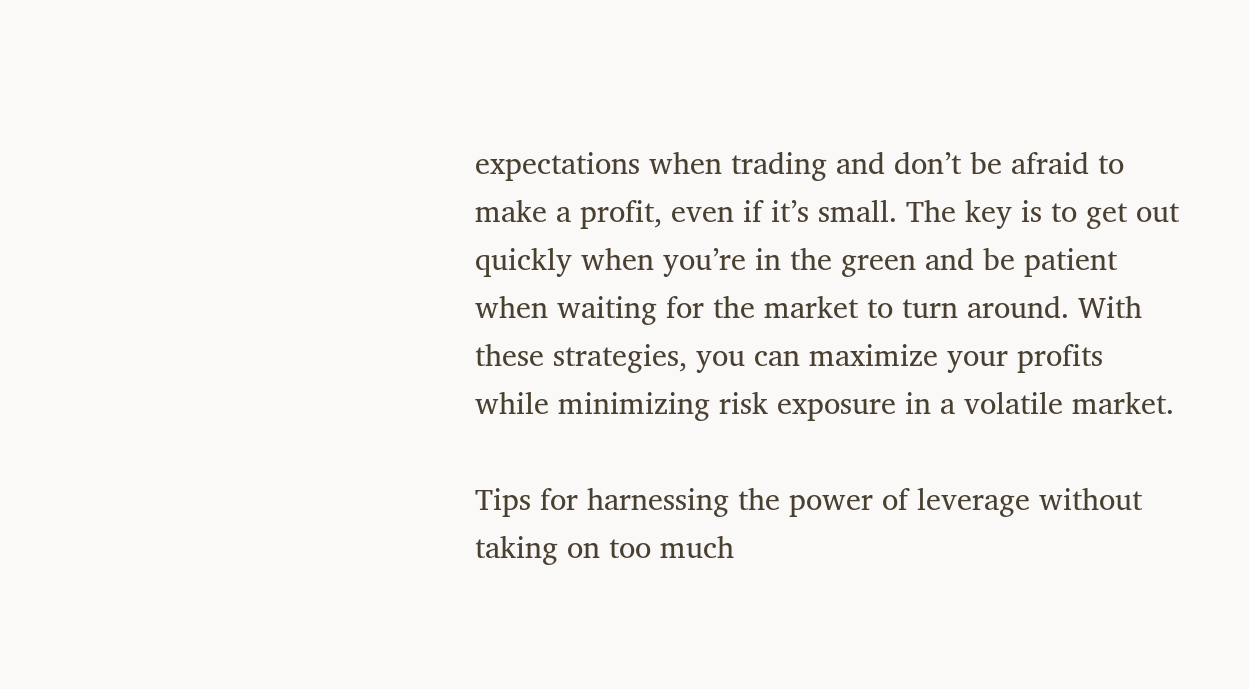expectations when trading and don’t be afraid to make a profit, even if it’s small. The key is to get out quickly when you’re in the green and be patient when waiting for the market to turn around. With these strategies, you can maximize your profits while minimizing risk exposure in a volatile market.

Tips for harnessing the power of leverage without taking on too much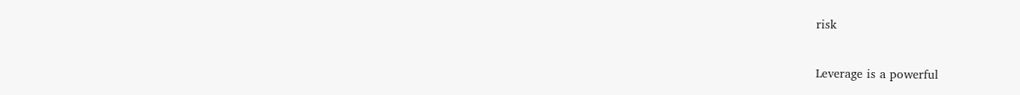risk

Leverage is a powerful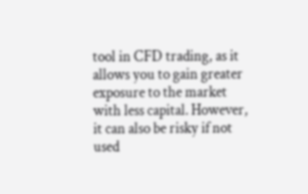tool in CFD trading, as it allows you to gain greater exposure to the market with less capital. However, it can also be risky if not used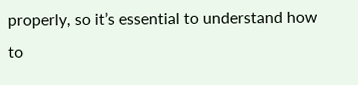properly, so it’s essential to understand how to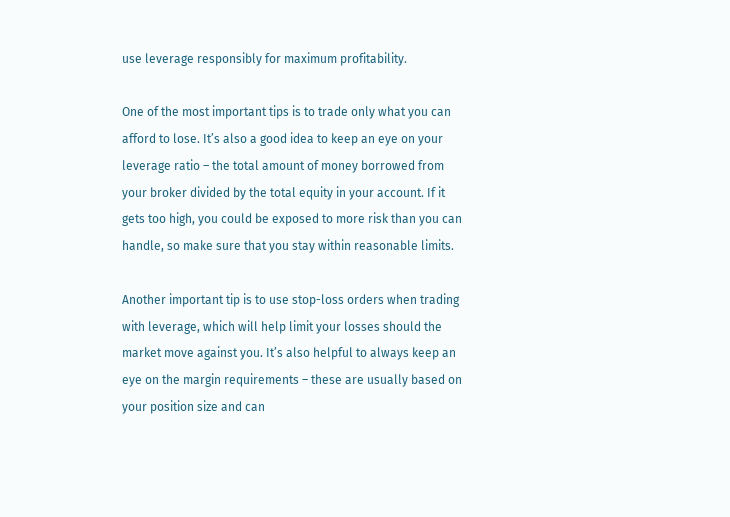use leverage responsibly for maximum profitability.

One of the most important tips is to trade only what you can afford to lose. It’s also a good idea to keep an eye on your leverage ratio – the total amount of money borrowed from your broker divided by the total equity in your account. If it gets too high, you could be exposed to more risk than you can handle, so make sure that you stay within reasonable limits.

Another important tip is to use stop-loss orders when trading with leverage, which will help limit your losses should the market move against you. It’s also helpful to always keep an eye on the margin requirements – these are usually based on your position size and can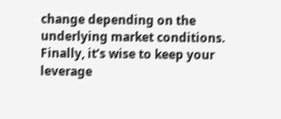change depending on the underlying market conditions. Finally, it’s wise to keep your leverage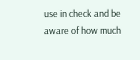use in check and be aware of how much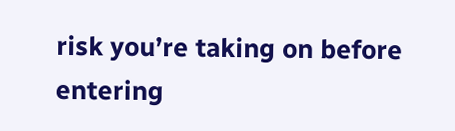risk you’re taking on before entering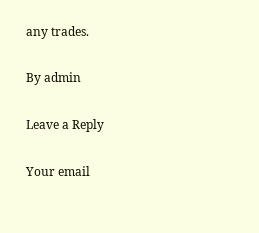any trades.

By admin

Leave a Reply

Your email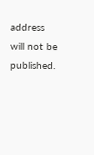address will not be published.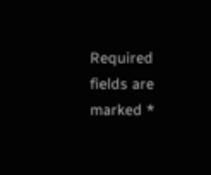Required fields are marked *